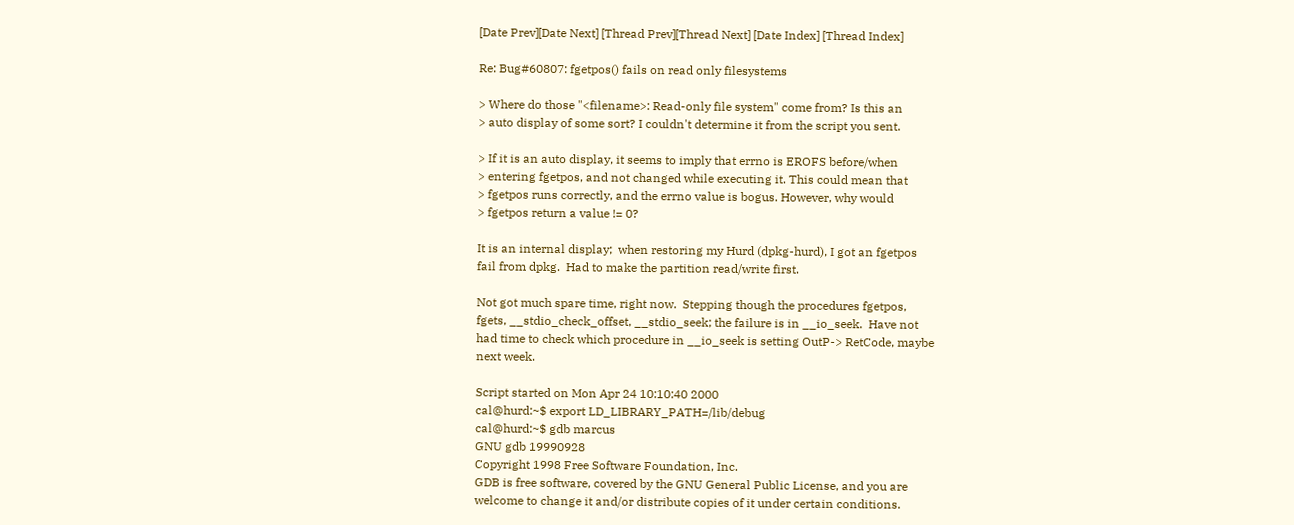[Date Prev][Date Next] [Thread Prev][Thread Next] [Date Index] [Thread Index]

Re: Bug#60807: fgetpos() fails on read only filesystems

> Where do those "<filename>: Read-only file system" come from? Is this an
> auto display of some sort? I couldn't determine it from the script you sent.

> If it is an auto display, it seems to imply that errno is EROFS before/when
> entering fgetpos, and not changed while executing it. This could mean that
> fgetpos runs correctly, and the errno value is bogus. However, why would
> fgetpos return a value != 0?

It is an internal display;  when restoring my Hurd (dpkg-hurd), I got an fgetpos
fail from dpkg.  Had to make the partition read/write first.

Not got much spare time, right now.  Stepping though the procedures fgetpos,
fgets, __stdio_check_offset, __stdio_seek; the failure is in __io_seek.  Have not
had time to check which procedure in __io_seek is setting OutP-> RetCode, maybe
next week.

Script started on Mon Apr 24 10:10:40 2000
cal@hurd:~$ export LD_LIBRARY_PATH=/lib/debug
cal@hurd:~$ gdb marcus
GNU gdb 19990928
Copyright 1998 Free Software Foundation, Inc.
GDB is free software, covered by the GNU General Public License, and you are
welcome to change it and/or distribute copies of it under certain conditions.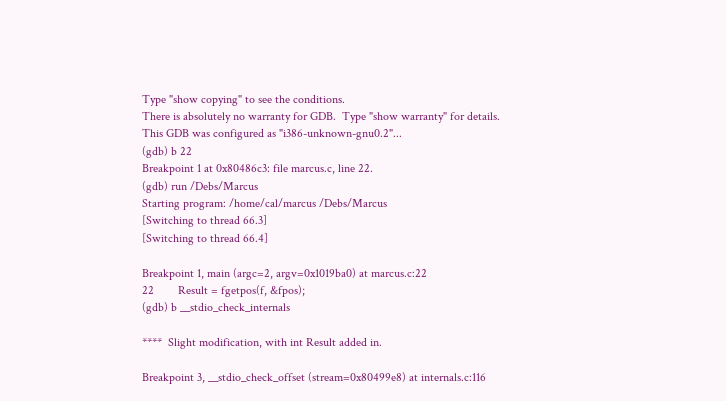Type "show copying" to see the conditions.
There is absolutely no warranty for GDB.  Type "show warranty" for details.
This GDB was configured as "i386-unknown-gnu0.2"...
(gdb) b 22
Breakpoint 1 at 0x80486c3: file marcus.c, line 22.
(gdb) run /Debs/Marcus
Starting program: /home/cal/marcus /Debs/Marcus
[Switching to thread 66.3]
[Switching to thread 66.4]

Breakpoint 1, main (argc=2, argv=0x1019ba0) at marcus.c:22
22        Result = fgetpos(f, &fpos);
(gdb) b __stdio_check_internals

****  Slight modification, with int Result added in.

Breakpoint 3, __stdio_check_offset (stream=0x80499e8) at internals.c:116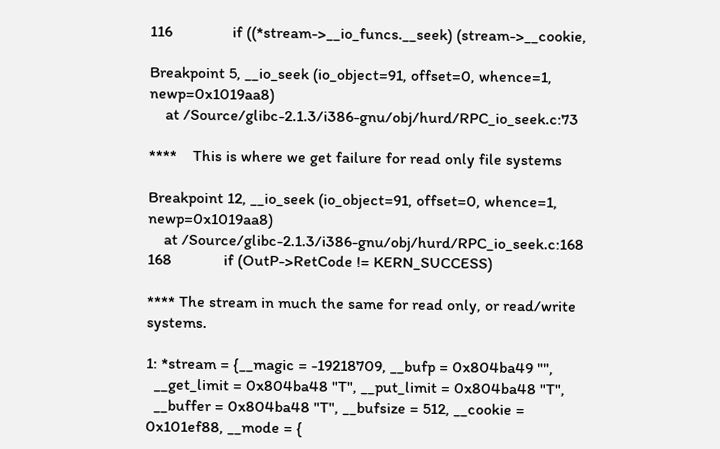116               if ((*stream->__io_funcs.__seek) (stream->__cookie,

Breakpoint 5, __io_seek (io_object=91, offset=0, whence=1, newp=0x1019aa8)
    at /Source/glibc-2.1.3/i386-gnu/obj/hurd/RPC_io_seek.c:73

****    This is where we get failure for read only file systems

Breakpoint 12, __io_seek (io_object=91, offset=0, whence=1, newp=0x1019aa8)
    at /Source/glibc-2.1.3/i386-gnu/obj/hurd/RPC_io_seek.c:168
168             if (OutP->RetCode != KERN_SUCCESS)

**** The stream in much the same for read only, or read/write systems.

1: *stream = {__magic = -19218709, __bufp = 0x804ba49 "",
  __get_limit = 0x804ba48 "T", __put_limit = 0x804ba48 "T",
  __buffer = 0x804ba48 "T", __bufsize = 512, __cookie = 0x101ef88, __mode = {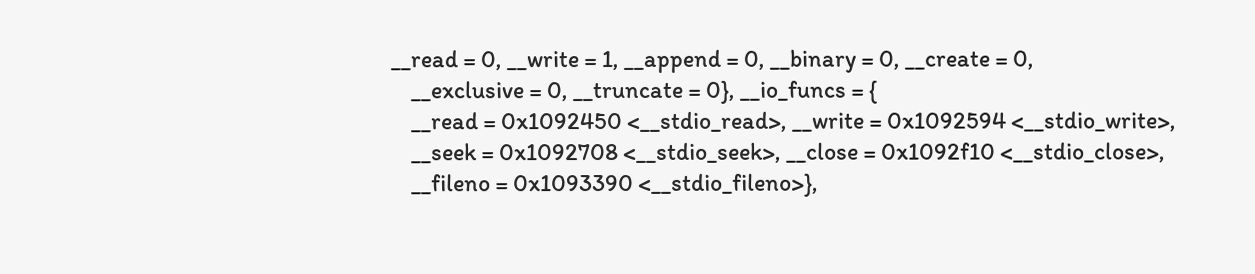__read = 0, __write = 1, __append = 0, __binary = 0, __create = 0,
    __exclusive = 0, __truncate = 0}, __io_funcs = {
    __read = 0x1092450 <__stdio_read>, __write = 0x1092594 <__stdio_write>,
    __seek = 0x1092708 <__stdio_seek>, __close = 0x1092f10 <__stdio_close>,
    __fileno = 0x1093390 <__stdio_fileno>},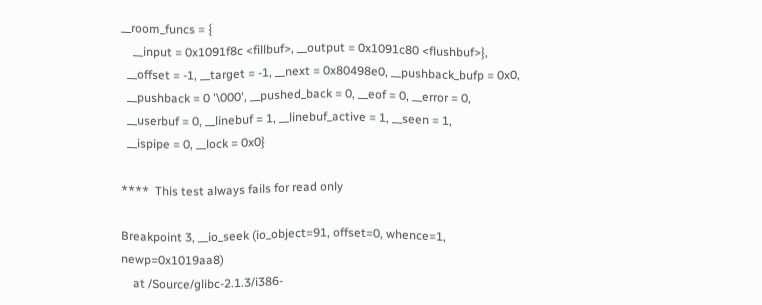__room_funcs = {
    __input = 0x1091f8c <fillbuf>, __output = 0x1091c80 <flushbuf>},
  __offset = -1, __target = -1, __next = 0x80498e0, __pushback_bufp = 0x0,
  __pushback = 0 '\000', __pushed_back = 0, __eof = 0, __error = 0,
  __userbuf = 0, __linebuf = 1, __linebuf_active = 1, __seen = 1,
  __ispipe = 0, __lock = 0x0}

****  This test always fails for read only

Breakpoint 3, __io_seek (io_object=91, offset=0, whence=1, newp=0x1019aa8)
    at /Source/glibc-2.1.3/i386-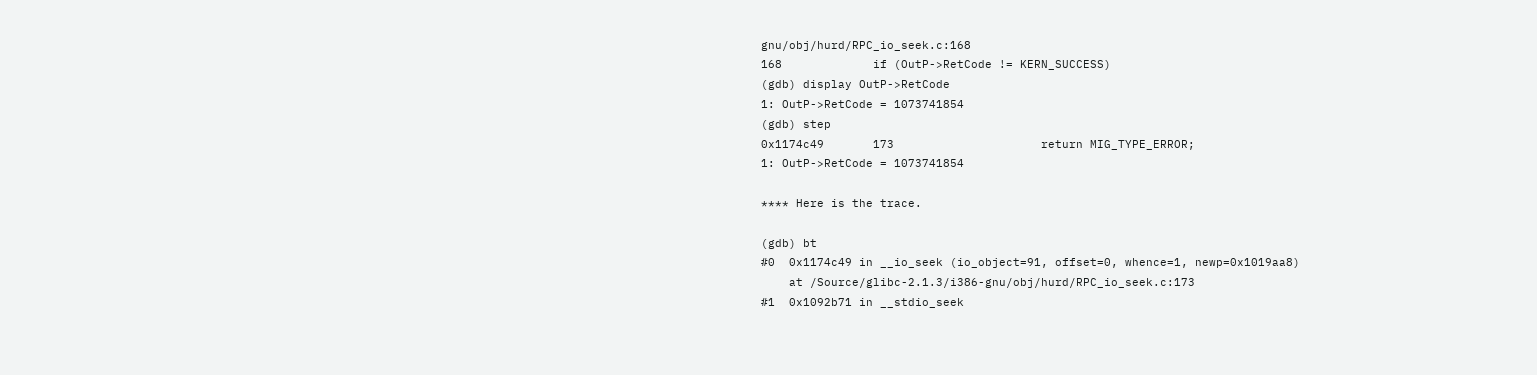gnu/obj/hurd/RPC_io_seek.c:168
168             if (OutP->RetCode != KERN_SUCCESS)
(gdb) display OutP->RetCode
1: OutP->RetCode = 1073741854
(gdb) step
0x1174c49       173                     return MIG_TYPE_ERROR;
1: OutP->RetCode = 1073741854

**** Here is the trace.

(gdb) bt
#0  0x1174c49 in __io_seek (io_object=91, offset=0, whence=1, newp=0x1019aa8)
    at /Source/glibc-2.1.3/i386-gnu/obj/hurd/RPC_io_seek.c:173
#1  0x1092b71 in __stdio_seek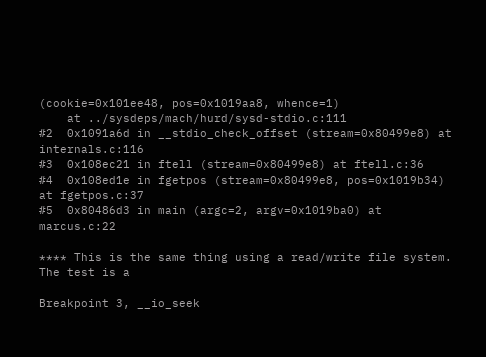(cookie=0x101ee48, pos=0x1019aa8, whence=1)
    at ../sysdeps/mach/hurd/sysd-stdio.c:111
#2  0x1091a6d in __stdio_check_offset (stream=0x80499e8) at internals.c:116
#3  0x108ec21 in ftell (stream=0x80499e8) at ftell.c:36
#4  0x108ed1e in fgetpos (stream=0x80499e8, pos=0x1019b34) at fgetpos.c:37
#5  0x80486d3 in main (argc=2, argv=0x1019ba0) at marcus.c:22

**** This is the same thing using a read/write file system.  The test is a

Breakpoint 3, __io_seek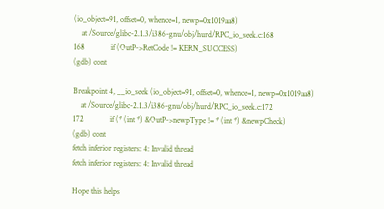(io_object=91, offset=0, whence=1, newp=0x1019aa8)
    at /Source/glibc-2.1.3/i386-gnu/obj/hurd/RPC_io_seek.c:168
168             if (OutP->RetCode != KERN_SUCCESS)
(gdb) cont

Breakpoint 4, __io_seek (io_object=91, offset=0, whence=1, newp=0x1019aa8)
    at /Source/glibc-2.1.3/i386-gnu/obj/hurd/RPC_io_seek.c:172
172             if (* (int *) &OutP->newpType != * (int *) &newpCheck)
(gdb) cont
fetch inferior registers: 4: Invalid thread
fetch inferior registers: 4: Invalid thread

Hope this helps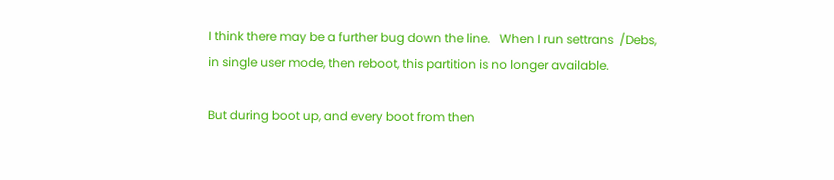I think there may be a further bug down the line.   When I run settrans  /Debs,
in single user mode, then reboot, this partition is no longer available.

But during boot up, and every boot from then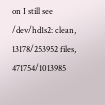on I still see
/dev/hd1s2: clean, 13178/253952 files, 471754/1013985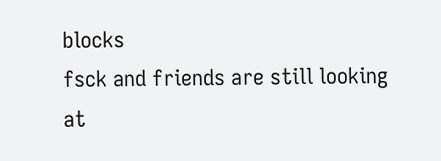blocks
fsck and friends are still looking at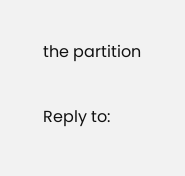the partition

Reply to: